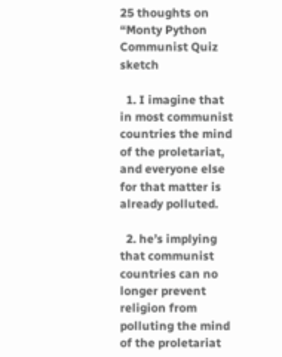25 thoughts on “Monty Python Communist Quiz sketch

  1. I imagine that in most communist countries the mind of the proletariat, and everyone else for that matter is already polluted.

  2. he’s implying that communist countries can no longer prevent religion from polluting the mind of the proletariat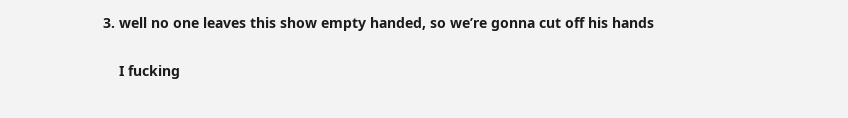3. well no one leaves this show empty handed, so we’re gonna cut off his hands

    I fucking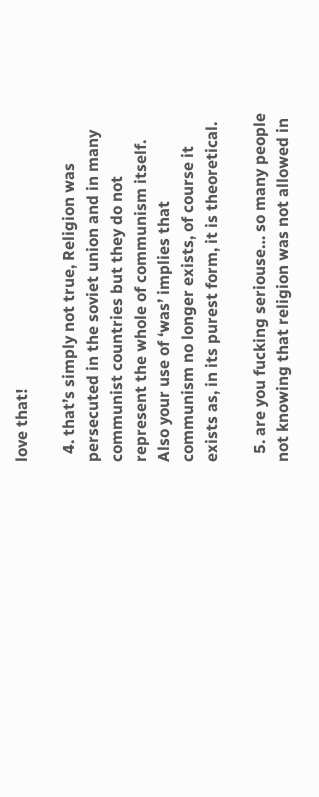love that!

  4. that’s simply not true, Religion was persecuted in the soviet union and in many communist countries but they do not represent the whole of communism itself. Also your use of ‘was’ implies that communism no longer exists, of course it exists as, in its purest form, it is theoretical.

  5. are you fucking seriouse… so many people not knowing that religion was not allowed in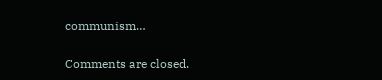communism…

Comments are closed.